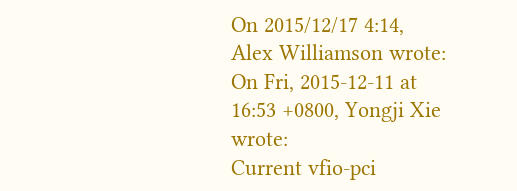On 2015/12/17 4:14, Alex Williamson wrote:
On Fri, 2015-12-11 at 16:53 +0800, Yongji Xie wrote:
Current vfio-pci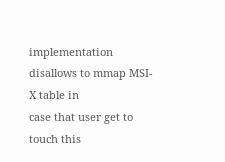implementation disallows to mmap MSI-X table in
case that user get to touch this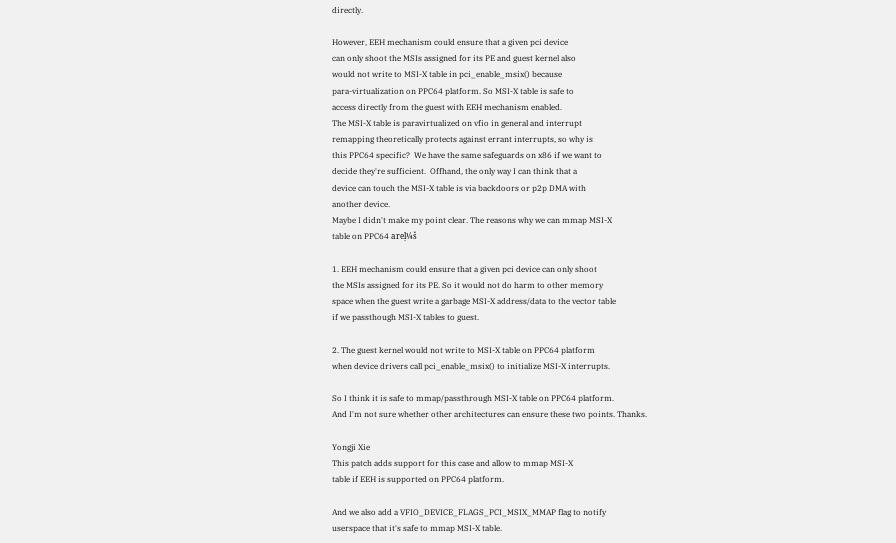directly.

However, EEH mechanism could ensure that a given pci device
can only shoot the MSIs assigned for its PE and guest kernel also
would not write to MSI-X table in pci_enable_msix() because
para-virtualization on PPC64 platform. So MSI-X table is safe to
access directly from the guest with EEH mechanism enabled.
The MSI-X table is paravirtualized on vfio in general and interrupt
remapping theoretically protects against errant interrupts, so why is
this PPC64 specific?  We have the same safeguards on x86 if we want to
decide they're sufficient.  Offhand, the only way I can think that a
device can touch the MSI-X table is via backdoors or p2p DMA with
another device.
Maybe I didn't make my point clear. The reasons why we can mmap MSI-X
table on PPC64 areļ¼š

1. EEH mechanism could ensure that a given pci device can only shoot
the MSIs assigned for its PE. So it would not do harm to other memory
space when the guest write a garbage MSI-X address/data to the vector table
if we passthough MSI-X tables to guest.

2. The guest kernel would not write to MSI-X table on PPC64 platform
when device drivers call pci_enable_msix() to initialize MSI-X interrupts.

So I think it is safe to mmap/passthrough MSI-X table on PPC64 platform.
And I'm not sure whether other architectures can ensure these two points. Thanks.

Yongji Xie
This patch adds support for this case and allow to mmap MSI-X
table if EEH is supported on PPC64 platform.

And we also add a VFIO_DEVICE_FLAGS_PCI_MSIX_MMAP flag to notify
userspace that it's safe to mmap MSI-X table.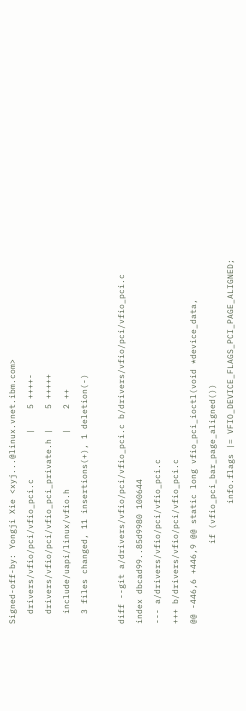Signed-off-by: Yongji Xie <xyj...@linux.vnet.ibm.com>
  drivers/vfio/pci/vfio_pci.c         |    5 ++++-
  drivers/vfio/pci/vfio_pci_private.h |    5 +++++
  include/uapi/linux/vfio.h           |    2 ++
  3 files changed, 11 insertions(+), 1 deletion(-)

diff --git a/drivers/vfio/pci/vfio_pci.c b/drivers/vfio/pci/vfio_pci.c
index dbcad99..85d9980 100644
--- a/drivers/vfio/pci/vfio_pci.c
+++ b/drivers/vfio/pci/vfio_pci.c
@@ -446,6 +446,9 @@ static long vfio_pci_ioctl(void *device_data,
                if (vfio_pci_bar_page_aligned())
                        info.flags |= VFIO_DEVICE_FLAGS_PCI_PAGE_ALIGNED;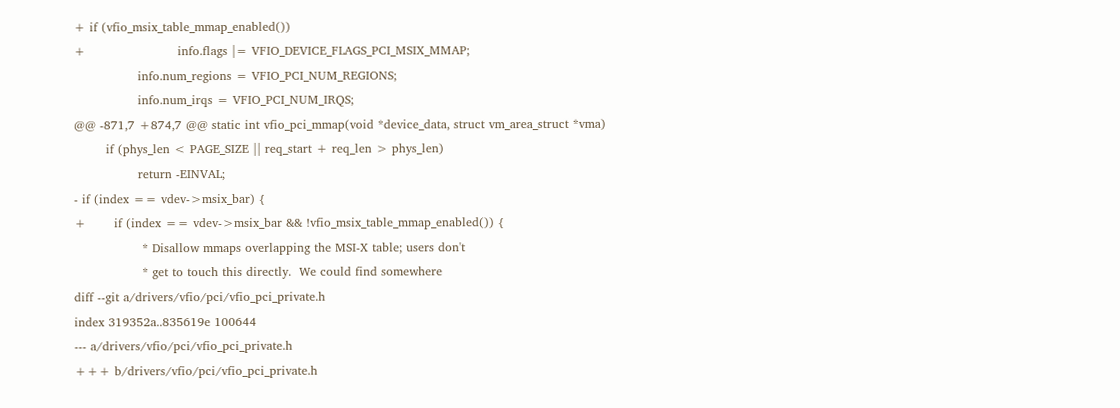+ if (vfio_msix_table_mmap_enabled())
+                       info.flags |= VFIO_DEVICE_FLAGS_PCI_MSIX_MMAP;
                info.num_regions = VFIO_PCI_NUM_REGIONS;
                info.num_irqs = VFIO_PCI_NUM_IRQS;
@@ -871,7 +874,7 @@ static int vfio_pci_mmap(void *device_data, struct vm_area_struct *vma)
        if (phys_len < PAGE_SIZE || req_start + req_len > phys_len)
                return -EINVAL;
- if (index == vdev->msix_bar) {
+       if (index == vdev->msix_bar && !vfio_msix_table_mmap_enabled()) {
                 * Disallow mmaps overlapping the MSI-X table; users don't
                 * get to touch this directly.  We could find somewhere
diff --git a/drivers/vfio/pci/vfio_pci_private.h
index 319352a..835619e 100644
--- a/drivers/vfio/pci/vfio_pci_private.h
+++ b/drivers/vfio/pci/vfio_pci_private.h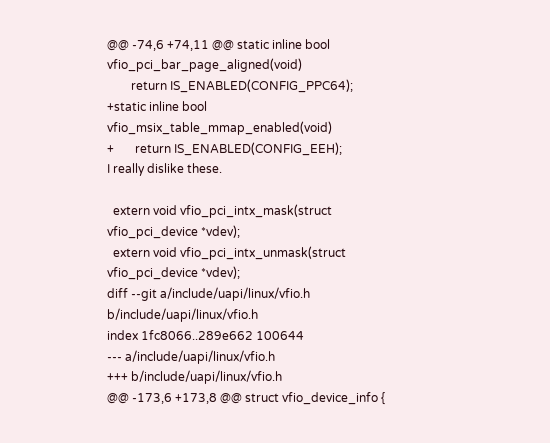@@ -74,6 +74,11 @@ static inline bool vfio_pci_bar_page_aligned(void)
        return IS_ENABLED(CONFIG_PPC64);
+static inline bool vfio_msix_table_mmap_enabled(void)
+       return IS_ENABLED(CONFIG_EEH);
I really dislike these.

  extern void vfio_pci_intx_mask(struct vfio_pci_device *vdev);
  extern void vfio_pci_intx_unmask(struct vfio_pci_device *vdev);
diff --git a/include/uapi/linux/vfio.h b/include/uapi/linux/vfio.h
index 1fc8066..289e662 100644
--- a/include/uapi/linux/vfio.h
+++ b/include/uapi/linux/vfio.h
@@ -173,6 +173,8 @@ struct vfio_device_info {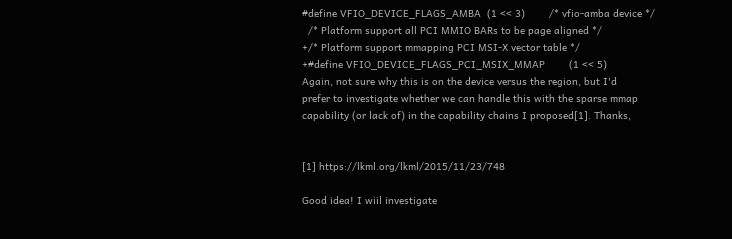#define VFIO_DEVICE_FLAGS_AMBA  (1 << 3)        /* vfio-amba device */
  /* Platform support all PCI MMIO BARs to be page aligned */
+/* Platform support mmapping PCI MSI-X vector table */
+#define VFIO_DEVICE_FLAGS_PCI_MSIX_MMAP        (1 << 5)
Again, not sure why this is on the device versus the region, but I'd
prefer to investigate whether we can handle this with the sparse mmap
capability (or lack of) in the capability chains I proposed[1]. Thanks,


[1] https://lkml.org/lkml/2015/11/23/748

Good idea! I wiil investigate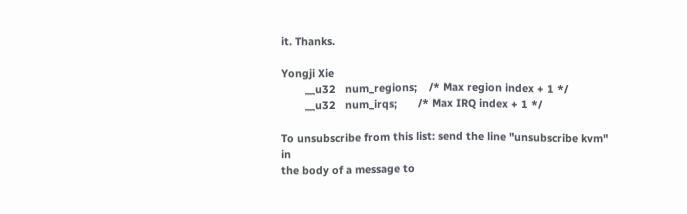it. Thanks.

Yongji Xie
        __u32   num_regions;    /* Max region index + 1 */
        __u32   num_irqs;       /* Max IRQ index + 1 */

To unsubscribe from this list: send the line "unsubscribe kvm" in
the body of a message to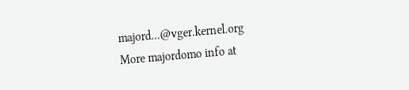majord...@vger.kernel.org
More majordomo info at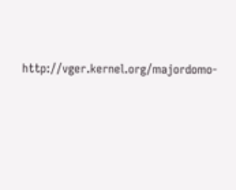http://vger.kernel.org/majordomo-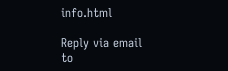info.html

Reply via email to